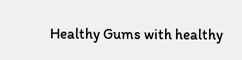Healthy Gums with healthy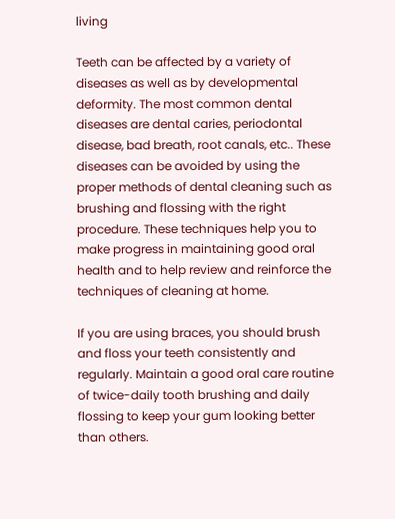living

Teeth can be affected by a variety of diseases as well as by developmental deformity. The most common dental diseases are dental caries, periodontal disease, bad breath, root canals, etc.. These diseases can be avoided by using the proper methods of dental cleaning such as brushing and flossing with the right procedure. These techniques help you to make progress in maintaining good oral health and to help review and reinforce the techniques of cleaning at home.

If you are using braces, you should brush and floss your teeth consistently and regularly. Maintain a good oral care routine of twice-daily tooth brushing and daily flossing to keep your gum looking better than others.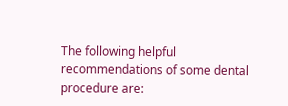The following helpful recommendations of some dental procedure are: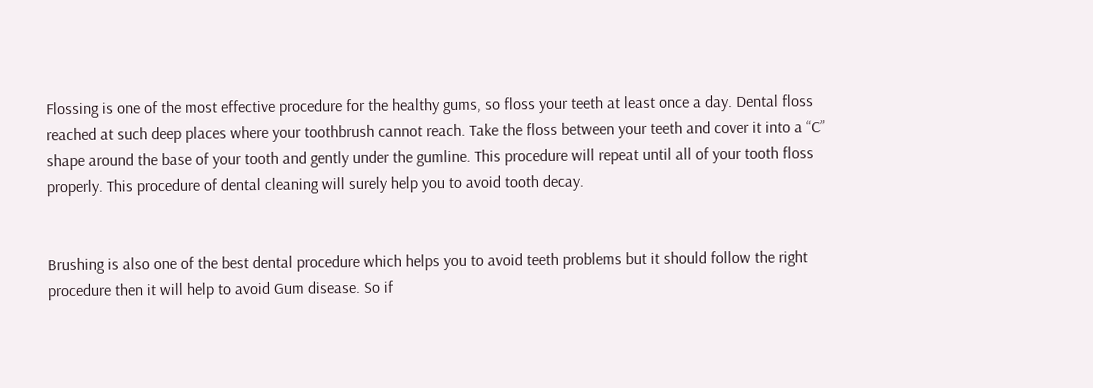Flossing is one of the most effective procedure for the healthy gums, so floss your teeth at least once a day. Dental floss reached at such deep places where your toothbrush cannot reach. Take the floss between your teeth and cover it into a “C” shape around the base of your tooth and gently under the gumline. This procedure will repeat until all of your tooth floss properly. This procedure of dental cleaning will surely help you to avoid tooth decay.


Brushing is also one of the best dental procedure which helps you to avoid teeth problems but it should follow the right procedure then it will help to avoid Gum disease. So if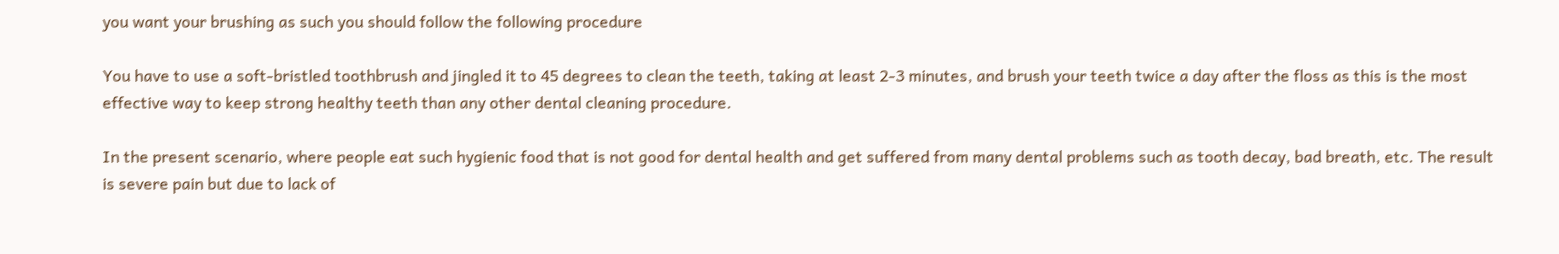you want your brushing as such you should follow the following procedure

You have to use a soft-bristled toothbrush and jingled it to 45 degrees to clean the teeth, taking at least 2-3 minutes, and brush your teeth twice a day after the floss as this is the most effective way to keep strong healthy teeth than any other dental cleaning procedure.

In the present scenario, where people eat such hygienic food that is not good for dental health and get suffered from many dental problems such as tooth decay, bad breath, etc. The result is severe pain but due to lack of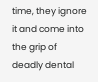time, they ignore it and come into the grip of deadly dental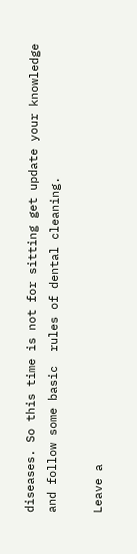diseases. So this time is not for sitting get update your knowledge and follow some basic  rules of dental cleaning.

Leave a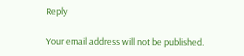Reply

Your email address will not be published.